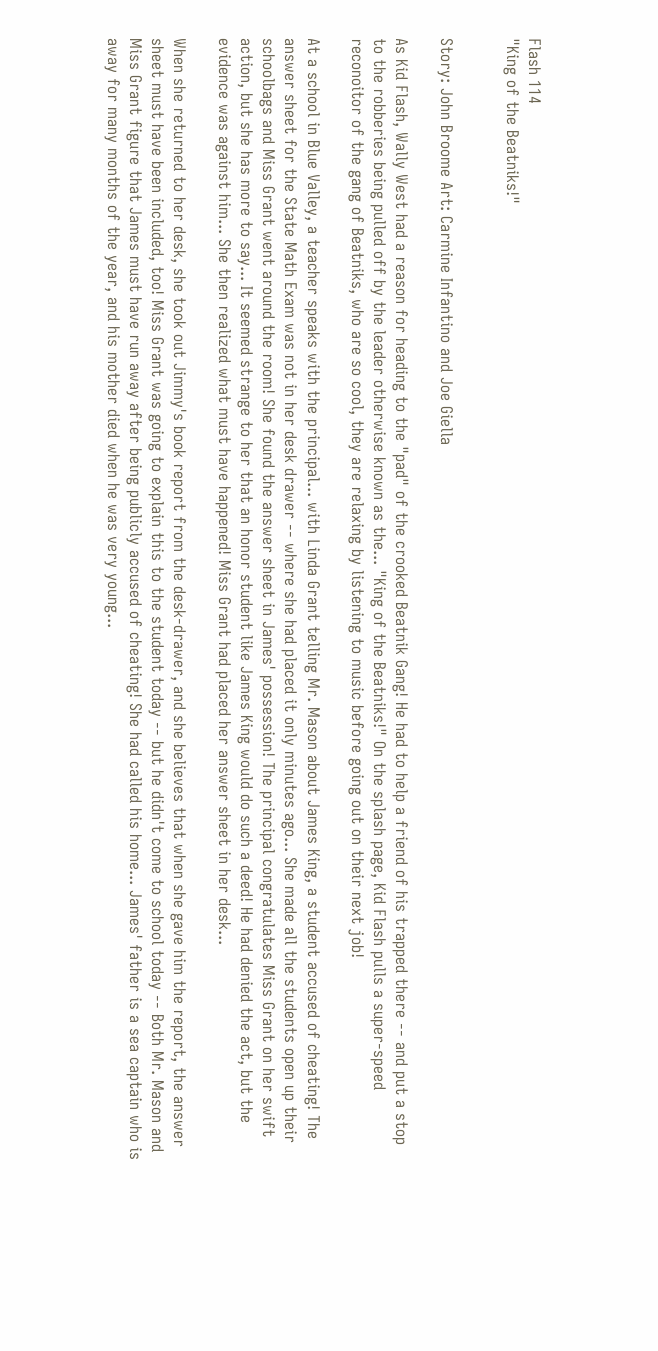Flash 114
"King of the Beatniks!"


Story: John Broome Art: Carmine Infantino and Joe Giella

As Kid Flash, Wally West had a reason for heading to the "pad" of the crooked Beatnik Gang! He had to help a friend of his trapped there -- and put a stop to the robberies being pulled off by the leader otherwise known as the... "King of the Beatniks!" On the splash page, Kid Flash pulls a super-speed reconoitor of the gang of Beatniks, who are so cool, they are relaxing by listening to music before going out on their next job!

At a school in Blue Valley, a teacher speaks with the principal... with Linda Grant telling Mr. Mason about James King, a student accused of cheating! The answer sheet for the State Math Exam was not in her desk drawer -- where she had placed it only minutes ago... She made all the students open up their schoolbags and Miss Grant went around the room! She found the answer sheet in James' possession! The principal congratulates Miss Grant on her swift action, but she has more to say... It seemed strange to her that an honor student like James King would do such a deed! He had denied the act, but the evidence was against him... She then realized what must have happened! Miss Grant had placed her answer sheet in her desk...

When she returned to her desk, she took out Jimmy's book report from the desk-drawer, and she believes that when she gave him the report, the answer sheet must have been included, too! Miss Grant was going to explain this to the student today -- but he didn't come to school today -- Both Mr. Mason and Miss Grant figure that James must have run away after being publicly accused of cheating! She had called his home... James' father is a sea captain who is away for many months of the year, and his mother died when he was very young...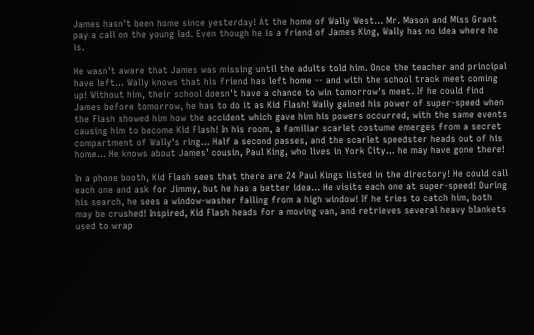James hasn't been home since yesterday! At the home of Wally West... Mr. Mason and Miss Grant pay a call on the young lad. Even though he is a friend of James King, Wally has no idea where he is.

He wasn't aware that James was missing until the adults told him. Once the teacher and principal have left... Wally knows that his friend has left home -- and with the school track meet coming up! Without him, their school doesn't have a chance to win tomorrow's meet. If he could find James before tomorrow, he has to do it as Kid Flash! Wally gained his power of super-speed when the Flash showed him how the accident which gave him his powers occurred, with the same events causing him to become Kid Flash! In his room, a familiar scarlet costume emerges from a secret compartment of Wally's ring... Half a second passes, and the scarlet speedster heads out of his home... He knows about James' cousin, Paul King, who lives in York City... he may have gone there!

In a phone booth, Kid Flash sees that there are 24 Paul Kings listed in the directory! He could call each one and ask for Jimmy, but he has a better idea... He visits each one at super-speed! During his search, he sees a window-washer falling from a high window! If he tries to catch him, both may be crushed! Inspired, Kid Flash heads for a moving van, and retrieves several heavy blankets used to wrap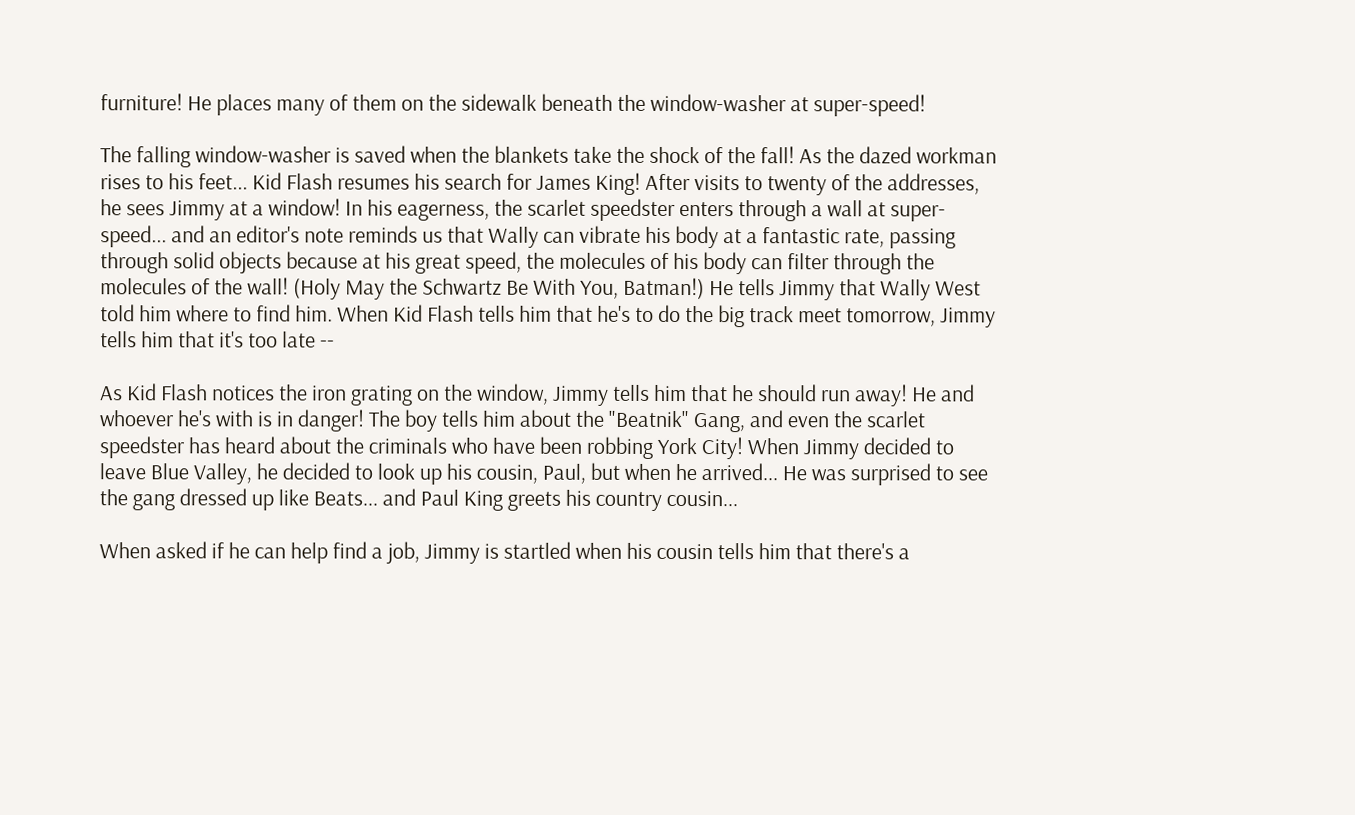furniture! He places many of them on the sidewalk beneath the window-washer at super-speed!

The falling window-washer is saved when the blankets take the shock of the fall! As the dazed workman rises to his feet... Kid Flash resumes his search for James King! After visits to twenty of the addresses, he sees Jimmy at a window! In his eagerness, the scarlet speedster enters through a wall at super-speed... and an editor's note reminds us that Wally can vibrate his body at a fantastic rate, passing through solid objects because at his great speed, the molecules of his body can filter through the molecules of the wall! (Holy May the Schwartz Be With You, Batman!) He tells Jimmy that Wally West told him where to find him. When Kid Flash tells him that he's to do the big track meet tomorrow, Jimmy tells him that it's too late --

As Kid Flash notices the iron grating on the window, Jimmy tells him that he should run away! He and whoever he's with is in danger! The boy tells him about the "Beatnik" Gang, and even the scarlet speedster has heard about the criminals who have been robbing York City! When Jimmy decided to leave Blue Valley, he decided to look up his cousin, Paul, but when he arrived... He was surprised to see the gang dressed up like Beats... and Paul King greets his country cousin...

When asked if he can help find a job, Jimmy is startled when his cousin tells him that there's a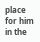place for him in the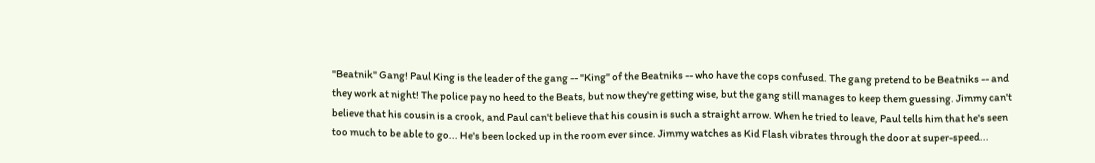"Beatnik" Gang! Paul King is the leader of the gang -- "King" of the Beatniks -- who have the cops confused. The gang pretend to be Beatniks -- and they work at night! The police pay no heed to the Beats, but now they're getting wise, but the gang still manages to keep them guessing. Jimmy can't believe that his cousin is a crook, and Paul can't believe that his cousin is such a straight arrow. When he tried to leave, Paul tells him that he's seen too much to be able to go... He's been locked up in the room ever since. Jimmy watches as Kid Flash vibrates through the door at super-speed...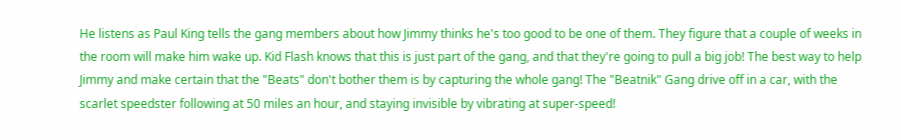He listens as Paul King tells the gang members about how Jimmy thinks he's too good to be one of them. They figure that a couple of weeks in the room will make him wake up. Kid Flash knows that this is just part of the gang, and that they're going to pull a big job! The best way to help Jimmy and make certain that the "Beats" don't bother them is by capturing the whole gang! The "Beatnik" Gang drive off in a car, with the scarlet speedster following at 50 miles an hour, and staying invisible by vibrating at super-speed!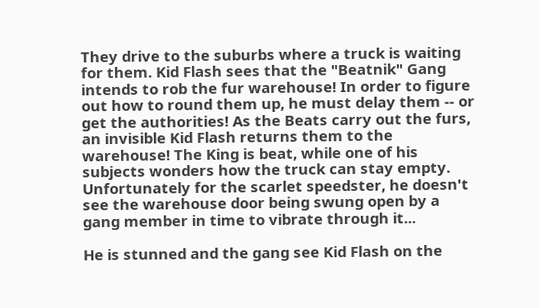They drive to the suburbs where a truck is waiting for them. Kid Flash sees that the "Beatnik" Gang intends to rob the fur warehouse! In order to figure out how to round them up, he must delay them -- or get the authorities! As the Beats carry out the furs, an invisible Kid Flash returns them to the warehouse! The King is beat, while one of his subjects wonders how the truck can stay empty. Unfortunately for the scarlet speedster, he doesn't see the warehouse door being swung open by a gang member in time to vibrate through it...

He is stunned and the gang see Kid Flash on the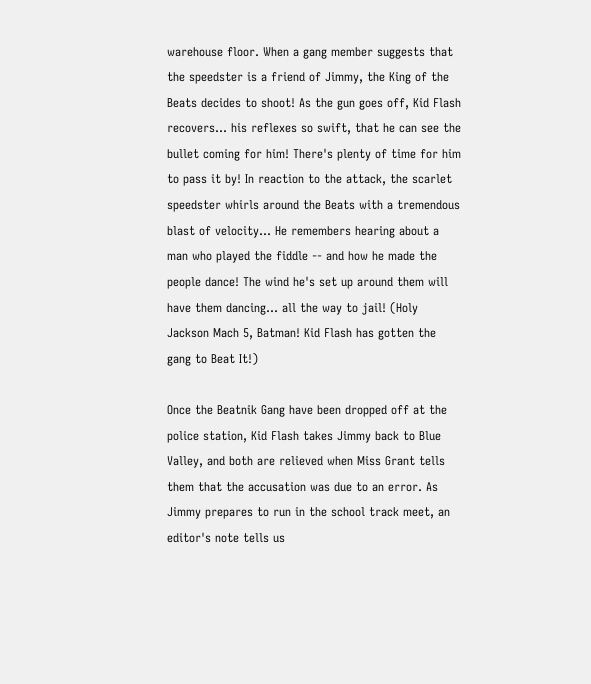warehouse floor. When a gang member suggests that the speedster is a friend of Jimmy, the King of the Beats decides to shoot! As the gun goes off, Kid Flash recovers... his reflexes so swift, that he can see the bullet coming for him! There's plenty of time for him to pass it by! In reaction to the attack, the scarlet speedster whirls around the Beats with a tremendous blast of velocity... He remembers hearing about a man who played the fiddle -- and how he made the people dance! The wind he's set up around them will have them dancing... all the way to jail! (Holy Jackson Mach 5, Batman! Kid Flash has gotten the gang to Beat It!)

Once the Beatnik Gang have been dropped off at the police station, Kid Flash takes Jimmy back to Blue Valley, and both are relieved when Miss Grant tells them that the accusation was due to an error. As Jimmy prepares to run in the school track meet, an editor's note tells us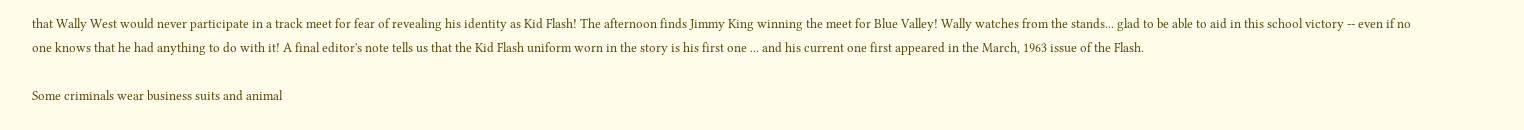that Wally West would never participate in a track meet for fear of revealing his identity as Kid Flash! The afternoon finds Jimmy King winning the meet for Blue Valley! Wally watches from the stands... glad to be able to aid in this school victory -- even if no one knows that he had anything to do with it! A final editor's note tells us that the Kid Flash uniform worn in the story is his first one ... and his current one first appeared in the March, 1963 issue of the Flash.

Some criminals wear business suits and animal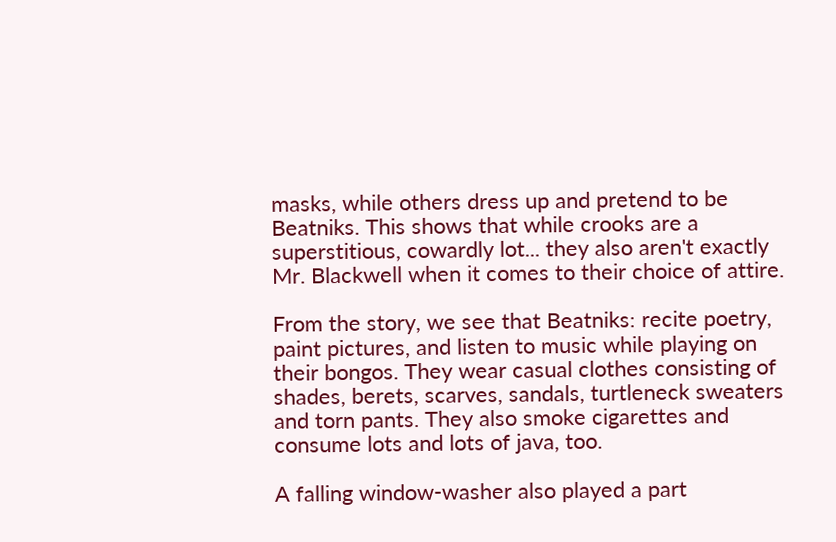masks, while others dress up and pretend to be Beatniks. This shows that while crooks are a superstitious, cowardly lot... they also aren't exactly Mr. Blackwell when it comes to their choice of attire.

From the story, we see that Beatniks: recite poetry, paint pictures, and listen to music while playing on their bongos. They wear casual clothes consisting of shades, berets, scarves, sandals, turtleneck sweaters and torn pants. They also smoke cigarettes and consume lots and lots of java, too.

A falling window-washer also played a part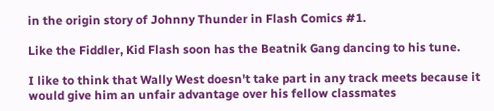in the origin story of Johnny Thunder in Flash Comics #1.

Like the Fiddler, Kid Flash soon has the Beatnik Gang dancing to his tune.

I like to think that Wally West doesn't take part in any track meets because it would give him an unfair advantage over his fellow classmates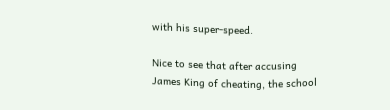with his super-speed.

Nice to see that after accusing James King of cheating, the school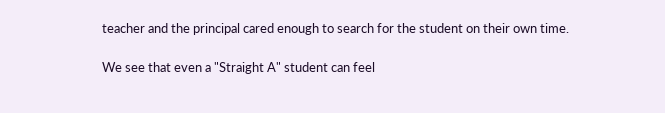teacher and the principal cared enough to search for the student on their own time.

We see that even a "Straight A" student can feel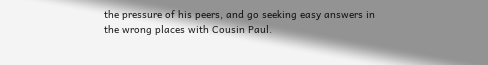the pressure of his peers, and go seeking easy answers in the wrong places with Cousin Paul.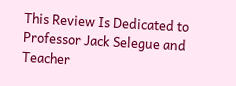This Review Is Dedicated to Professor Jack Selegue and Teacher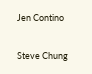Jen Contino

Steve Chung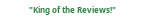"King of the Reviews!"